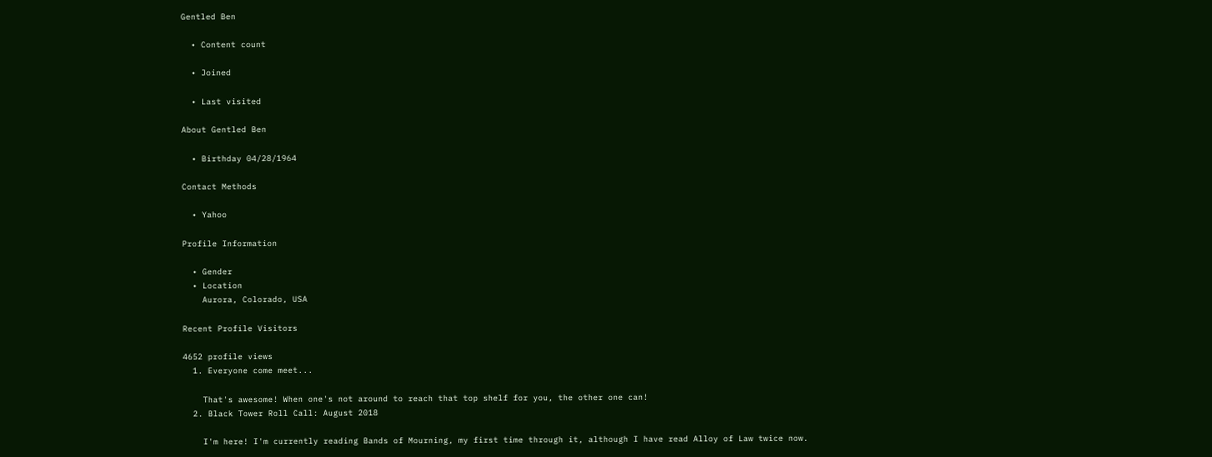Gentled Ben

  • Content count

  • Joined

  • Last visited

About Gentled Ben

  • Birthday 04/28/1964

Contact Methods

  • Yahoo

Profile Information

  • Gender
  • Location
    Aurora, Colorado, USA

Recent Profile Visitors

4652 profile views
  1. Everyone come meet...

    That's awesome! When one's not around to reach that top shelf for you, the other one can!
  2. Black Tower Roll Call: August 2018

    I'm here! I'm currently reading Bands of Mourning, my first time through it, although I have read Alloy of Law twice now.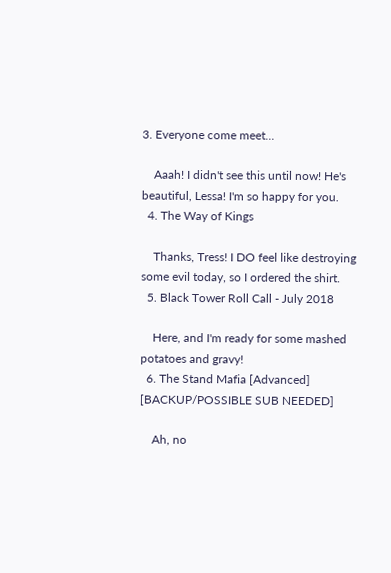3. Everyone come meet...

    Aaah! I didn't see this until now! He's beautiful, Lessa! I'm so happy for you.
  4. The Way of Kings

    Thanks, Tress! I DO feel like destroying some evil today, so I ordered the shirt.
  5. Black Tower Roll Call - July 2018

    Here, and I'm ready for some mashed potatoes and gravy!
  6. The Stand Mafia [Advanced] [BACKUP/POSSIBLE SUB NEEDED]

    Ah, no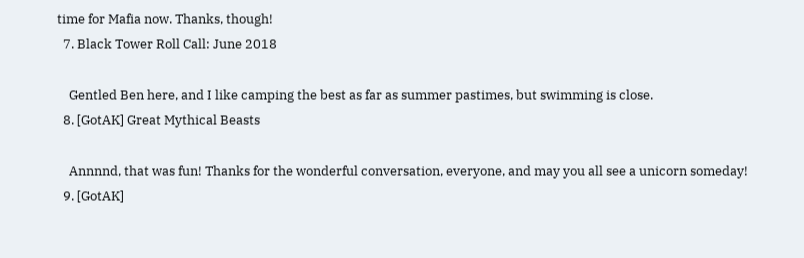time for Mafia now. Thanks, though!
  7. Black Tower Roll Call: June 2018

    Gentled Ben here, and I like camping the best as far as summer pastimes, but swimming is close.
  8. [GotAK] Great Mythical Beasts

    Annnnd, that was fun! Thanks for the wonderful conversation, everyone, and may you all see a unicorn someday!
  9. [GotAK]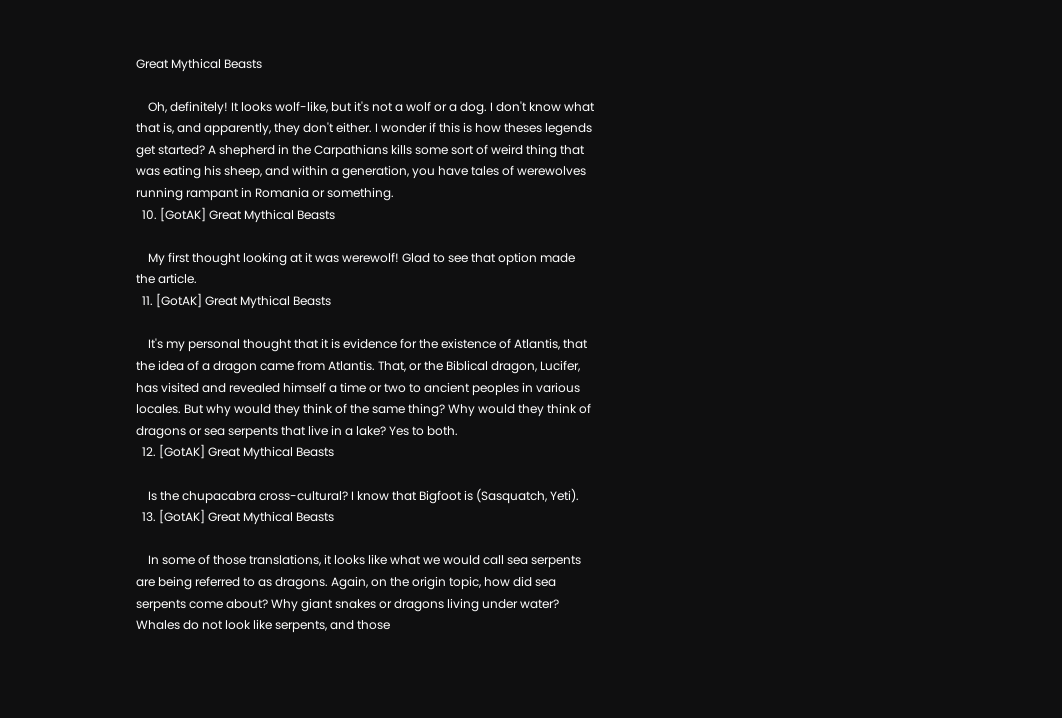Great Mythical Beasts

    Oh, definitely! It looks wolf-like, but it's not a wolf or a dog. I don't know what that is, and apparently, they don't either. I wonder if this is how theses legends get started? A shepherd in the Carpathians kills some sort of weird thing that was eating his sheep, and within a generation, you have tales of werewolves running rampant in Romania or something.
  10. [GotAK] Great Mythical Beasts

    My first thought looking at it was werewolf! Glad to see that option made the article.
  11. [GotAK] Great Mythical Beasts

    It's my personal thought that it is evidence for the existence of Atlantis, that the idea of a dragon came from Atlantis. That, or the Biblical dragon, Lucifer, has visited and revealed himself a time or two to ancient peoples in various locales. But why would they think of the same thing? Why would they think of dragons or sea serpents that live in a lake? Yes to both.
  12. [GotAK] Great Mythical Beasts

    Is the chupacabra cross-cultural? I know that Bigfoot is (Sasquatch, Yeti).
  13. [GotAK] Great Mythical Beasts

    In some of those translations, it looks like what we would call sea serpents are being referred to as dragons. Again, on the origin topic, how did sea serpents come about? Why giant snakes or dragons living under water? Whales do not look like serpents, and those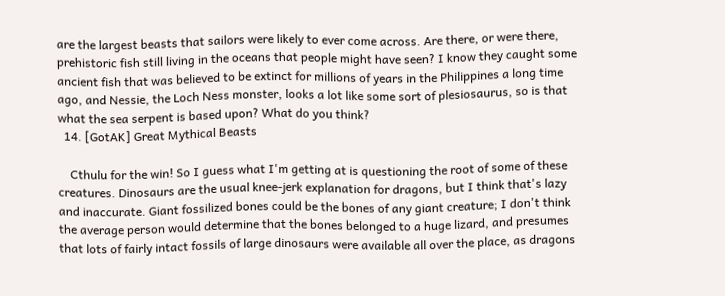are the largest beasts that sailors were likely to ever come across. Are there, or were there, prehistoric fish still living in the oceans that people might have seen? I know they caught some ancient fish that was believed to be extinct for millions of years in the Philippines a long time ago, and Nessie, the Loch Ness monster, looks a lot like some sort of plesiosaurus, so is that what the sea serpent is based upon? What do you think?
  14. [GotAK] Great Mythical Beasts

    Cthulu for the win! So I guess what I'm getting at is questioning the root of some of these creatures. Dinosaurs are the usual knee-jerk explanation for dragons, but I think that's lazy and inaccurate. Giant fossilized bones could be the bones of any giant creature; I don't think the average person would determine that the bones belonged to a huge lizard, and presumes that lots of fairly intact fossils of large dinosaurs were available all over the place, as dragons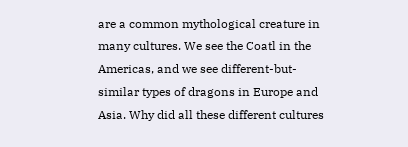are a common mythological creature in many cultures. We see the Coatl in the Americas, and we see different-but-similar types of dragons in Europe and Asia. Why did all these different cultures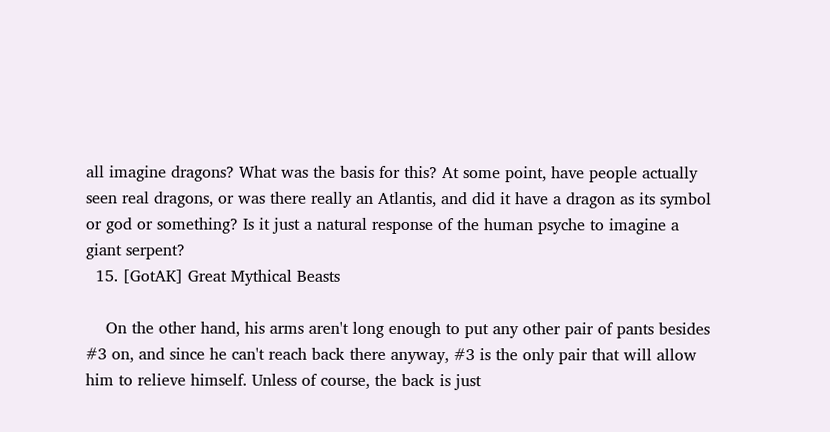all imagine dragons? What was the basis for this? At some point, have people actually seen real dragons, or was there really an Atlantis, and did it have a dragon as its symbol or god or something? Is it just a natural response of the human psyche to imagine a giant serpent?
  15. [GotAK] Great Mythical Beasts

    On the other hand, his arms aren't long enough to put any other pair of pants besides #3 on, and since he can't reach back there anyway, #3 is the only pair that will allow him to relieve himself. Unless of course, the back is just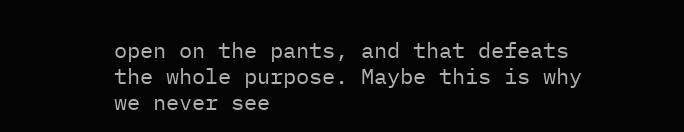open on the pants, and that defeats the whole purpose. Maybe this is why we never see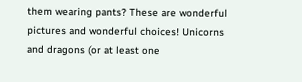them wearing pants? These are wonderful pictures and wonderful choices! Unicorns and dragons (or at least one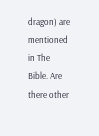dragon) are mentioned in The Bible. Are there other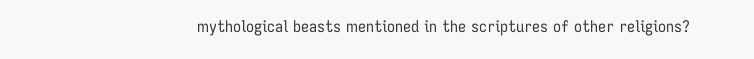mythological beasts mentioned in the scriptures of other religions?